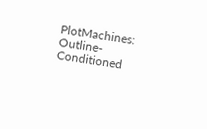PlotMachines: Outline-Conditioned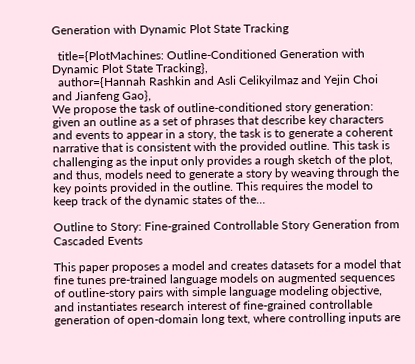Generation with Dynamic Plot State Tracking

  title={PlotMachines: Outline-Conditioned Generation with Dynamic Plot State Tracking},
  author={Hannah Rashkin and Asli Celikyilmaz and Yejin Choi and Jianfeng Gao},
We propose the task of outline-conditioned story generation: given an outline as a set of phrases that describe key characters and events to appear in a story, the task is to generate a coherent narrative that is consistent with the provided outline. This task is challenging as the input only provides a rough sketch of the plot, and thus, models need to generate a story by weaving through the key points provided in the outline. This requires the model to keep track of the dynamic states of the…

Outline to Story: Fine-grained Controllable Story Generation from Cascaded Events

This paper proposes a model and creates datasets for a model that fine tunes pre-trained language models on augmented sequences of outline-story pairs with simple language modeling objective, and instantiates research interest of fine-grained controllable generation of open-domain long text, where controlling inputs are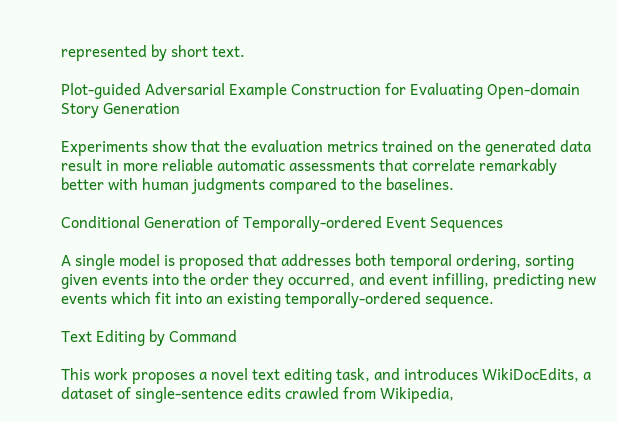represented by short text.

Plot-guided Adversarial Example Construction for Evaluating Open-domain Story Generation

Experiments show that the evaluation metrics trained on the generated data result in more reliable automatic assessments that correlate remarkably better with human judgments compared to the baselines.

Conditional Generation of Temporally-ordered Event Sequences

A single model is proposed that addresses both temporal ordering, sorting given events into the order they occurred, and event infilling, predicting new events which fit into an existing temporally-ordered sequence.

Text Editing by Command

This work proposes a novel text editing task, and introduces WikiDocEdits, a dataset of single-sentence edits crawled from Wikipedia,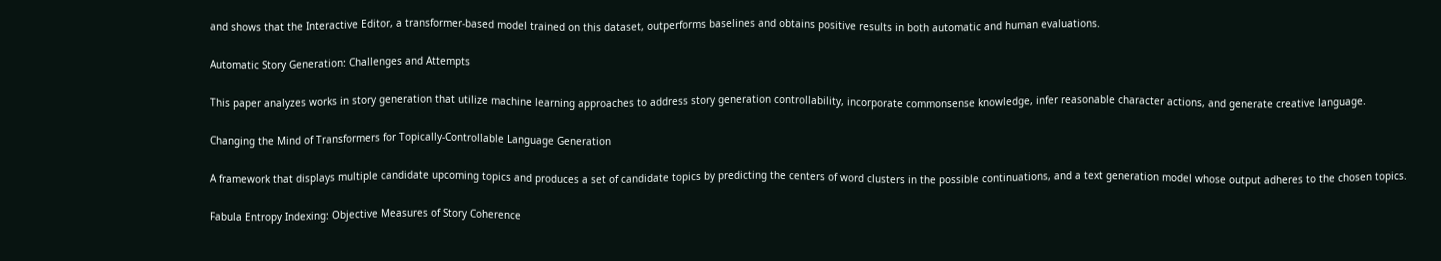and shows that the Interactive Editor, a transformer-based model trained on this dataset, outperforms baselines and obtains positive results in both automatic and human evaluations.

Automatic Story Generation: Challenges and Attempts

This paper analyzes works in story generation that utilize machine learning approaches to address story generation controllability, incorporate commonsense knowledge, infer reasonable character actions, and generate creative language.

Changing the Mind of Transformers for Topically-Controllable Language Generation

A framework that displays multiple candidate upcoming topics and produces a set of candidate topics by predicting the centers of word clusters in the possible continuations, and a text generation model whose output adheres to the chosen topics.

Fabula Entropy Indexing: Objective Measures of Story Coherence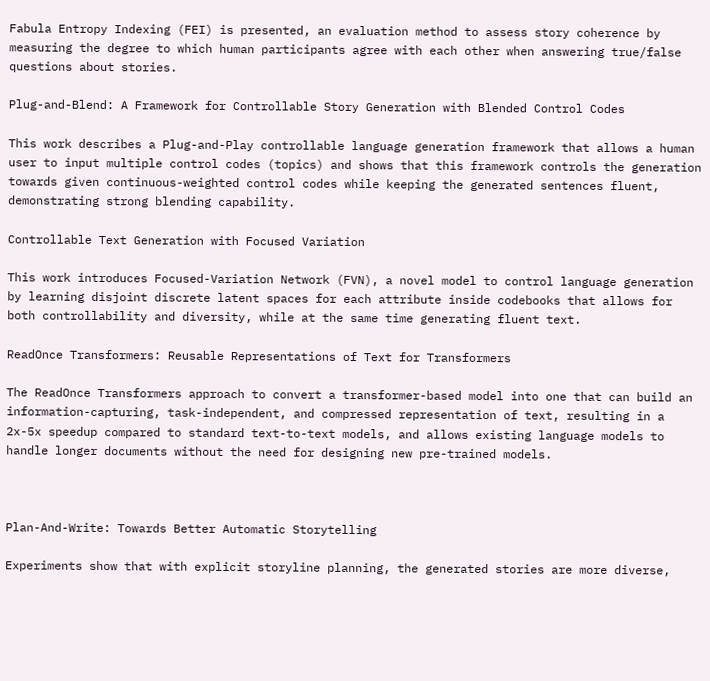Fabula Entropy Indexing (FEI) is presented, an evaluation method to assess story coherence by measuring the degree to which human participants agree with each other when answering true/false questions about stories.

Plug-and-Blend: A Framework for Controllable Story Generation with Blended Control Codes

This work describes a Plug-and-Play controllable language generation framework that allows a human user to input multiple control codes (topics) and shows that this framework controls the generation towards given continuous-weighted control codes while keeping the generated sentences fluent, demonstrating strong blending capability.

Controllable Text Generation with Focused Variation

This work introduces Focused-Variation Network (FVN), a novel model to control language generation by learning disjoint discrete latent spaces for each attribute inside codebooks that allows for both controllability and diversity, while at the same time generating fluent text.

ReadOnce Transformers: Reusable Representations of Text for Transformers

The ReadOnce Transformers approach to convert a transformer-based model into one that can build an information-capturing, task-independent, and compressed representation of text, resulting in a 2x-5x speedup compared to standard text-to-text models, and allows existing language models to handle longer documents without the need for designing new pre-trained models.



Plan-And-Write: Towards Better Automatic Storytelling

Experiments show that with explicit storyline planning, the generated stories are more diverse,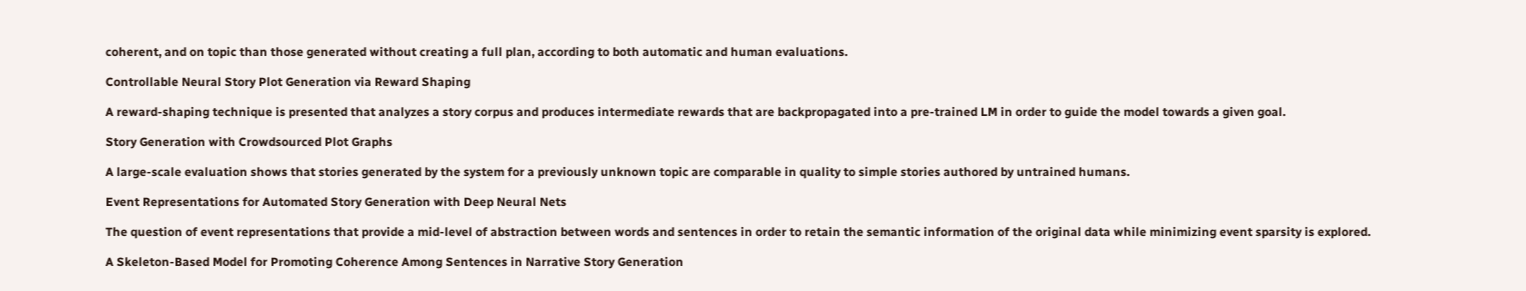coherent, and on topic than those generated without creating a full plan, according to both automatic and human evaluations.

Controllable Neural Story Plot Generation via Reward Shaping

A reward-shaping technique is presented that analyzes a story corpus and produces intermediate rewards that are backpropagated into a pre-trained LM in order to guide the model towards a given goal.

Story Generation with Crowdsourced Plot Graphs

A large-scale evaluation shows that stories generated by the system for a previously unknown topic are comparable in quality to simple stories authored by untrained humans.

Event Representations for Automated Story Generation with Deep Neural Nets

The question of event representations that provide a mid-level of abstraction between words and sentences in order to retain the semantic information of the original data while minimizing event sparsity is explored.

A Skeleton-Based Model for Promoting Coherence Among Sentences in Narrative Story Generation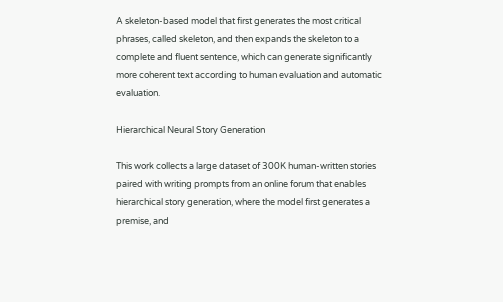A skeleton-based model that first generates the most critical phrases, called skeleton, and then expands the skeleton to a complete and fluent sentence, which can generate significantly more coherent text according to human evaluation and automatic evaluation.

Hierarchical Neural Story Generation

This work collects a large dataset of 300K human-written stories paired with writing prompts from an online forum that enables hierarchical story generation, where the model first generates a premise, and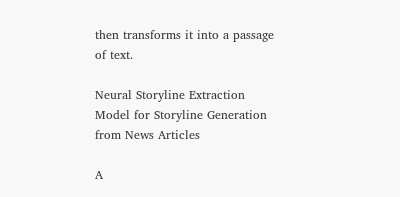then transforms it into a passage of text.

Neural Storyline Extraction Model for Storyline Generation from News Articles

A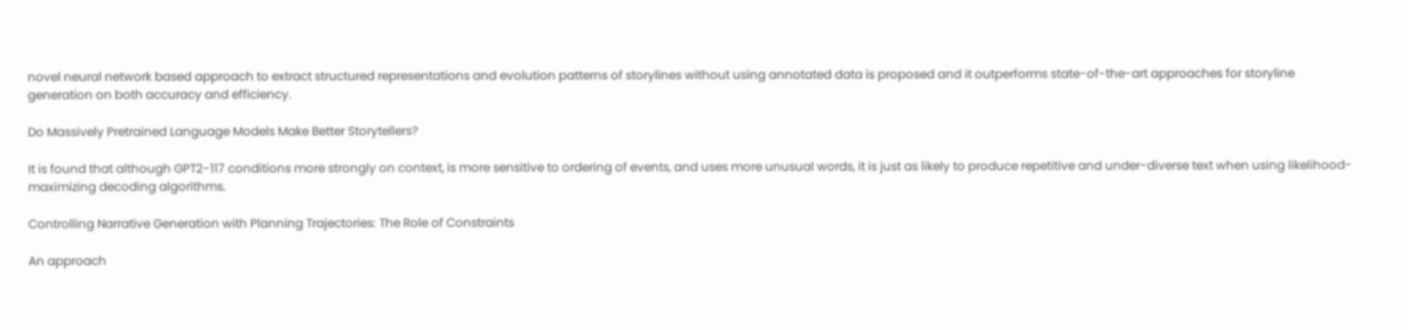novel neural network based approach to extract structured representations and evolution patterns of storylines without using annotated data is proposed and it outperforms state-of-the-art approaches for storyline generation on both accuracy and efficiency.

Do Massively Pretrained Language Models Make Better Storytellers?

It is found that although GPT2-117 conditions more strongly on context, is more sensitive to ordering of events, and uses more unusual words, it is just as likely to produce repetitive and under-diverse text when using likelihood-maximizing decoding algorithms.

Controlling Narrative Generation with Planning Trajectories: The Role of Constraints

An approach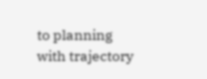to planning with trajectory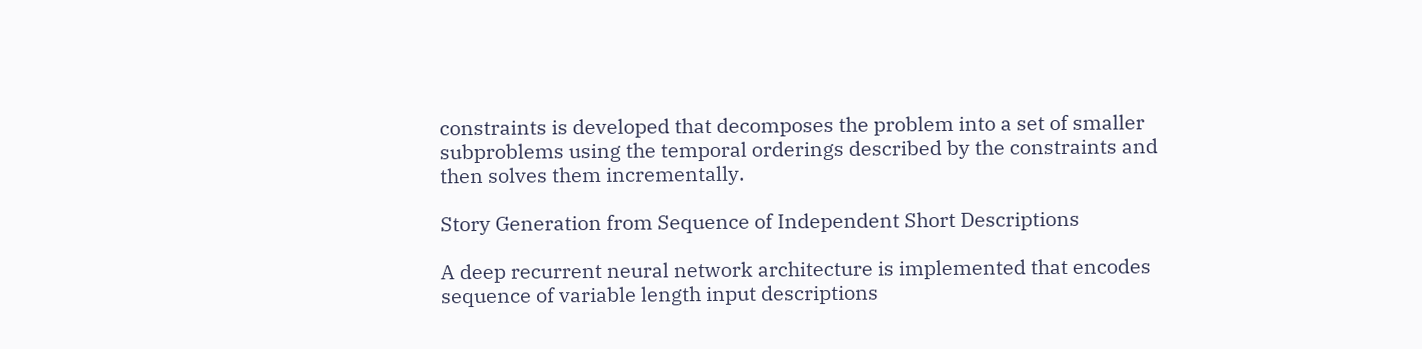constraints is developed that decomposes the problem into a set of smaller subproblems using the temporal orderings described by the constraints and then solves them incrementally.

Story Generation from Sequence of Independent Short Descriptions

A deep recurrent neural network architecture is implemented that encodes sequence of variable length input descriptions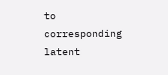to corresponding latent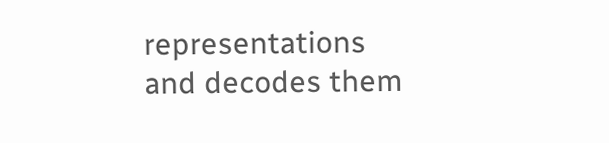representations and decodes them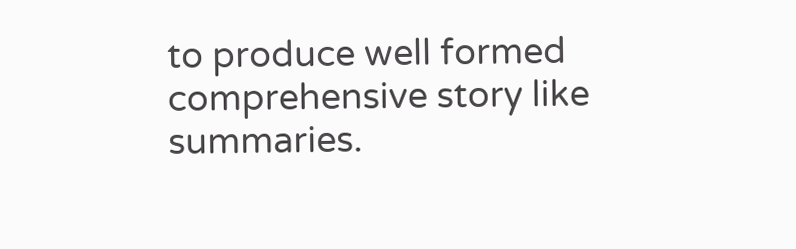to produce well formed comprehensive story like summaries.